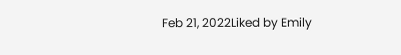Feb 21, 2022Liked by Emily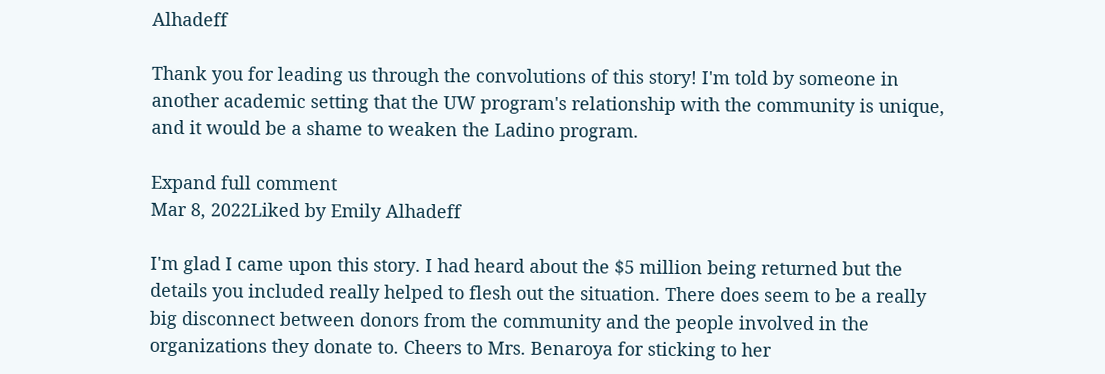Alhadeff

Thank you for leading us through the convolutions of this story! I'm told by someone in another academic setting that the UW program's relationship with the community is unique, and it would be a shame to weaken the Ladino program.

Expand full comment
Mar 8, 2022Liked by Emily Alhadeff

I'm glad I came upon this story. I had heard about the $5 million being returned but the details you included really helped to flesh out the situation. There does seem to be a really big disconnect between donors from the community and the people involved in the organizations they donate to. Cheers to Mrs. Benaroya for sticking to her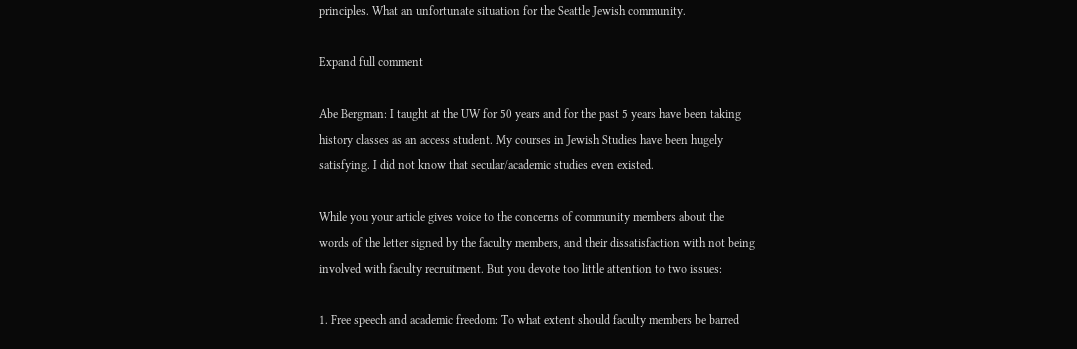principles. What an unfortunate situation for the Seattle Jewish community.

Expand full comment

Abe Bergman: I taught at the UW for 50 years and for the past 5 years have been taking history classes as an access student. My courses in Jewish Studies have been hugely satisfying. I did not know that secular/academic studies even existed.

While you your article gives voice to the concerns of community members about the words of the letter signed by the faculty members, and their dissatisfaction with not being involved with faculty recruitment. But you devote too little attention to two issues:

1. Free speech and academic freedom: To what extent should faculty members be barred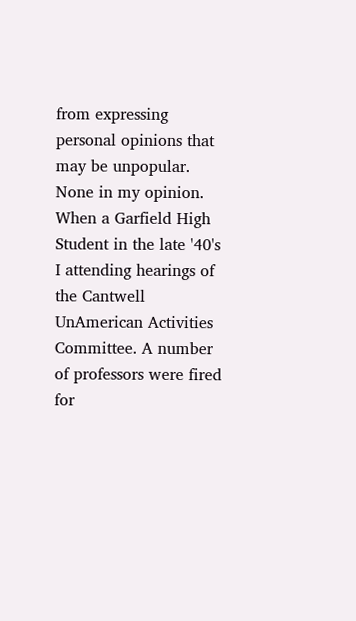from expressing personal opinions that may be unpopular. None in my opinion. When a Garfield High Student in the late '40's I attending hearings of the Cantwell UnAmerican Activities Committee. A number of professors were fired for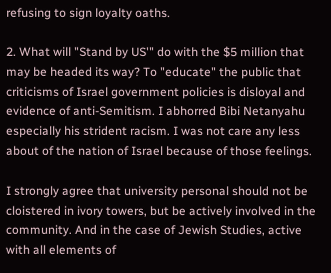refusing to sign loyalty oaths.

2. What will "Stand by US'" do with the $5 million that may be headed its way? To "educate" the public that criticisms of Israel government policies is disloyal and evidence of anti-Semitism. I abhorred Bibi Netanyahu especially his strident racism. I was not care any less about of the nation of Israel because of those feelings.

I strongly agree that university personal should not be cloistered in ivory towers, but be actively involved in the community. And in the case of Jewish Studies, active with all elements of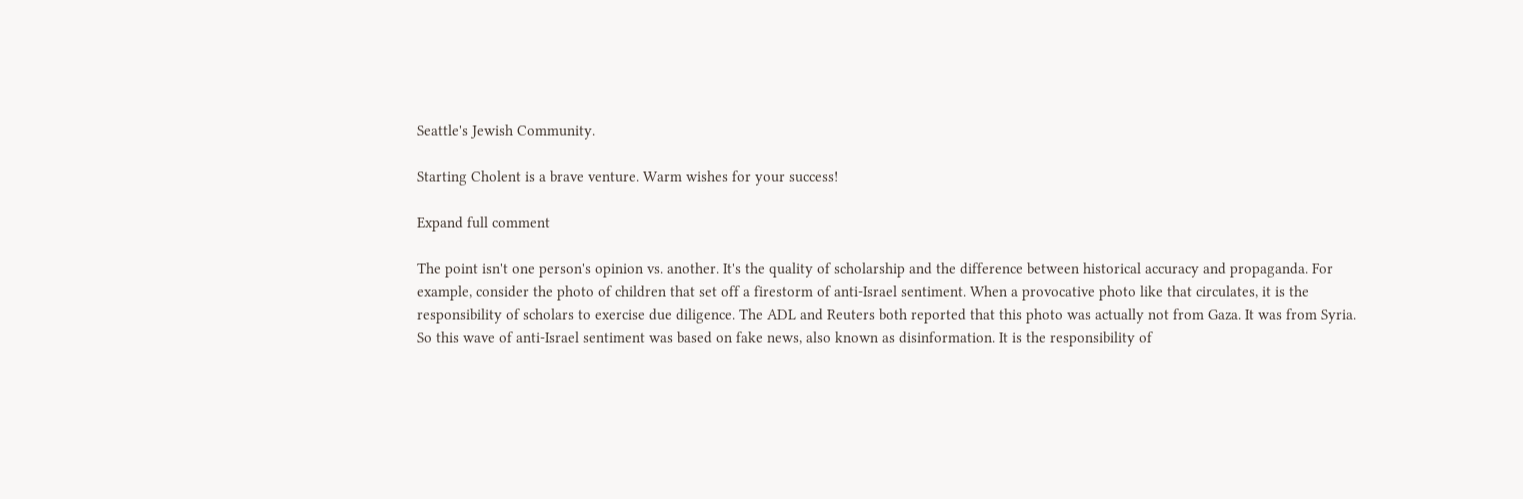Seattle's Jewish Community.

Starting Cholent is a brave venture. Warm wishes for your success!

Expand full comment

The point isn't one person's opinion vs. another. It's the quality of scholarship and the difference between historical accuracy and propaganda. For example, consider the photo of children that set off a firestorm of anti-Israel sentiment. When a provocative photo like that circulates, it is the responsibility of scholars to exercise due diligence. The ADL and Reuters both reported that this photo was actually not from Gaza. It was from Syria. So this wave of anti-Israel sentiment was based on fake news, also known as disinformation. It is the responsibility of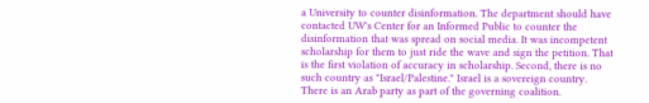a University to counter disinformation. The department should have contacted UW's Center for an Informed Public to counter the disinformation that was spread on social media. It was incompetent scholarship for them to just ride the wave and sign the petition. That is the first violation of accuracy in scholarship. Second, there is no such country as "Israel/Palestine." Israel is a sovereign country. There is an Arab party as part of the governing coalition.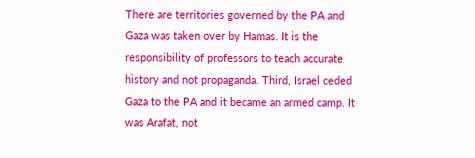There are territories governed by the PA and Gaza was taken over by Hamas. It is the responsibility of professors to teach accurate history and not propaganda. Third, Israel ceded Gaza to the PA and it became an armed camp. It was Arafat, not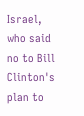Israel, who said no to Bill Clinton's plan to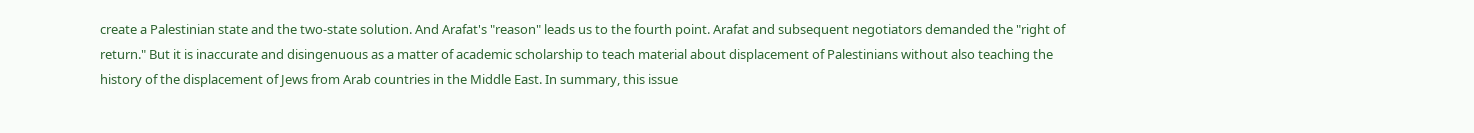create a Palestinian state and the two-state solution. And Arafat's "reason" leads us to the fourth point. Arafat and subsequent negotiators demanded the "right of return." But it is inaccurate and disingenuous as a matter of academic scholarship to teach material about displacement of Palestinians without also teaching the history of the displacement of Jews from Arab countries in the Middle East. In summary, this issue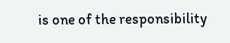is one of the responsibility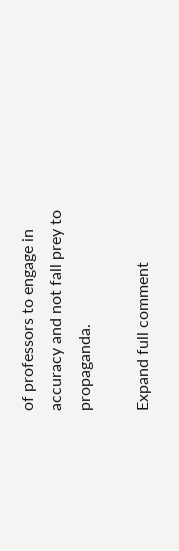of professors to engage in accuracy and not fall prey to propaganda.

Expand full comment